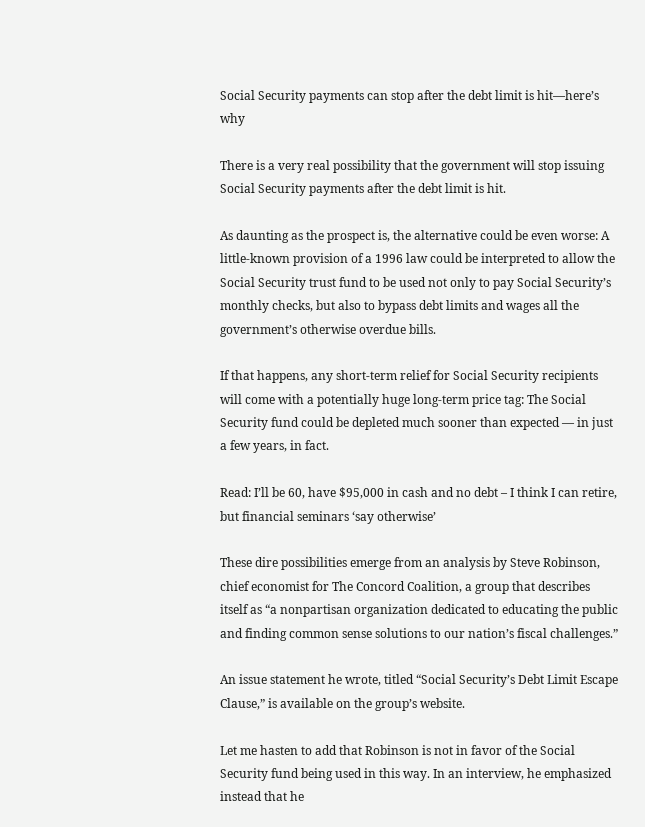Social Security payments can stop after the debt limit is hit—here’s why

There is a very real possibility that the government will stop issuing Social Security payments after the debt limit is hit.

As daunting as the prospect is, the alternative could be even worse: A little-known provision of a 1996 law could be interpreted to allow the Social Security trust fund to be used not only to pay Social Security’s monthly checks, but also to bypass debt limits and wages all the government’s otherwise overdue bills.

If that happens, any short-term relief for Social Security recipients will come with a potentially huge long-term price tag: The Social Security fund could be depleted much sooner than expected — in just a few years, in fact.

Read: I’ll be 60, have $95,000 in cash and no debt – I think I can retire, but financial seminars ‘say otherwise’

These dire possibilities emerge from an analysis by Steve Robinson, chief economist for The Concord Coalition, a group that describes itself as “a nonpartisan organization dedicated to educating the public and finding common sense solutions to our nation’s fiscal challenges.”

An issue statement he wrote, titled “Social Security’s Debt Limit Escape Clause,” is available on the group’s website.

Let me hasten to add that Robinson is not in favor of the Social Security fund being used in this way. In an interview, he emphasized instead that he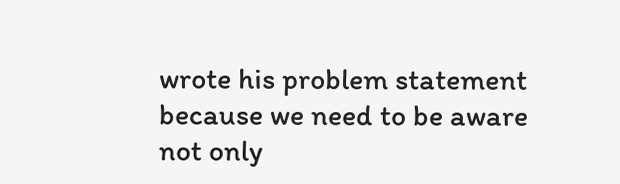wrote his problem statement because we need to be aware not only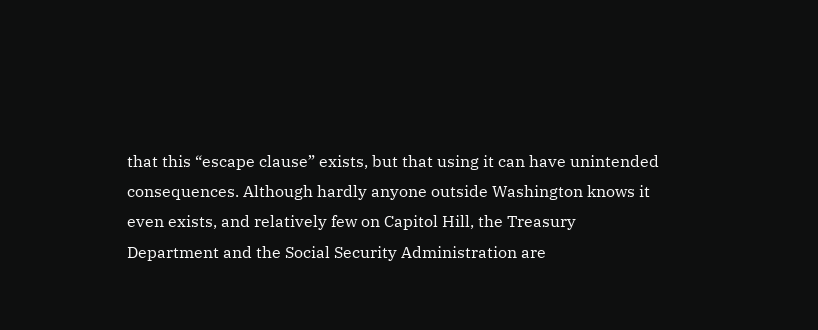that this “escape clause” exists, but that using it can have unintended consequences. Although hardly anyone outside Washington knows it even exists, and relatively few on Capitol Hill, the Treasury Department and the Social Security Administration are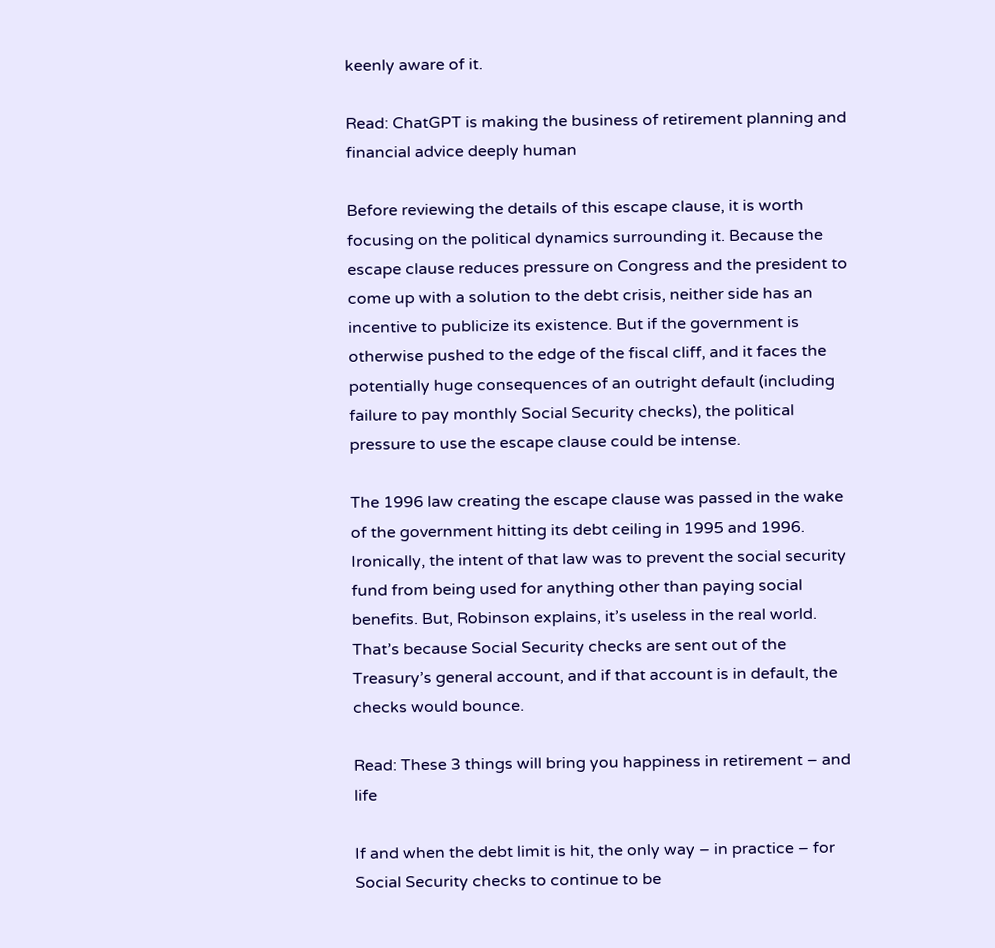keenly aware of it.

Read: ChatGPT is making the business of retirement planning and financial advice deeply human

Before reviewing the details of this escape clause, it is worth focusing on the political dynamics surrounding it. Because the escape clause reduces pressure on Congress and the president to come up with a solution to the debt crisis, neither side has an incentive to publicize its existence. But if the government is otherwise pushed to the edge of the fiscal cliff, and it faces the potentially huge consequences of an outright default (including failure to pay monthly Social Security checks), the political pressure to use the escape clause could be intense.

The 1996 law creating the escape clause was passed in the wake of the government hitting its debt ceiling in 1995 and 1996. Ironically, the intent of that law was to prevent the social security fund from being used for anything other than paying social benefits. But, Robinson explains, it’s useless in the real world. That’s because Social Security checks are sent out of the Treasury’s general account, and if that account is in default, the checks would bounce.

Read: These 3 things will bring you happiness in retirement – and life

If and when the debt limit is hit, the only way – in practice – for Social Security checks to continue to be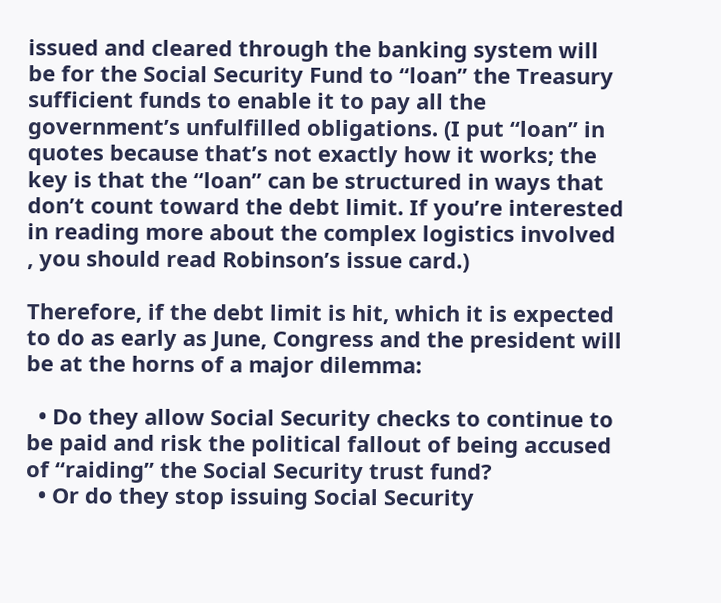issued and cleared through the banking system will be for the Social Security Fund to “loan” the Treasury sufficient funds to enable it to pay all the government’s unfulfilled obligations. (I put “loan” in quotes because that’s not exactly how it works; the key is that the “loan” can be structured in ways that don’t count toward the debt limit. If you’re interested in reading more about the complex logistics involved , you should read Robinson’s issue card.)

Therefore, if the debt limit is hit, which it is expected to do as early as June, Congress and the president will be at the horns of a major dilemma:

  • Do they allow Social Security checks to continue to be paid and risk the political fallout of being accused of “raiding” the Social Security trust fund?
  • Or do they stop issuing Social Security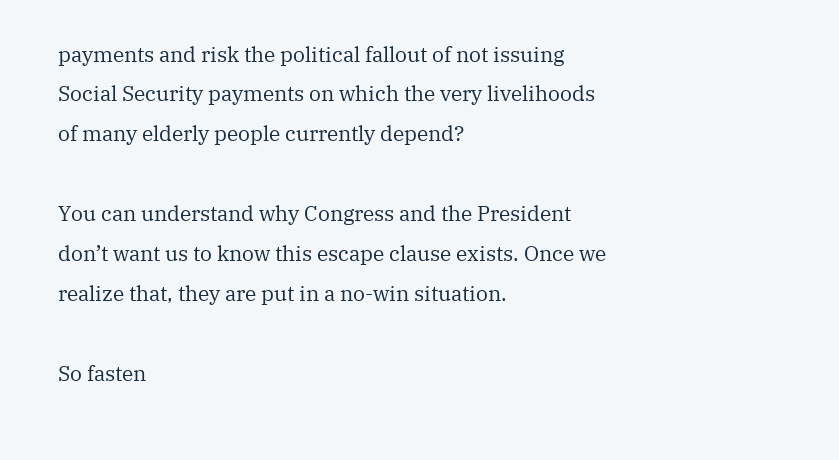payments and risk the political fallout of not issuing Social Security payments on which the very livelihoods of many elderly people currently depend?

You can understand why Congress and the President don’t want us to know this escape clause exists. Once we realize that, they are put in a no-win situation.

So fasten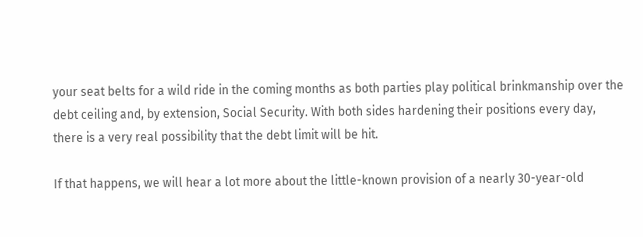your seat belts for a wild ride in the coming months as both parties play political brinkmanship over the debt ceiling and, by extension, Social Security. With both sides hardening their positions every day, there is a very real possibility that the debt limit will be hit.

If that happens, we will hear a lot more about the little-known provision of a nearly 30-year-old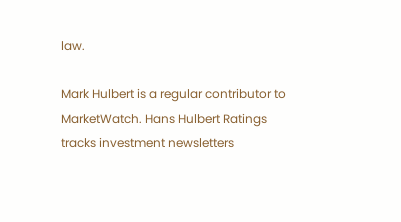law.

Mark Hulbert is a regular contributor to MarketWatch. Hans Hulbert Ratings tracks investment newsletters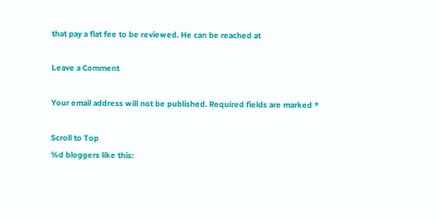that pay a flat fee to be reviewed. He can be reached at

Leave a Comment

Your email address will not be published. Required fields are marked *

Scroll to Top
%d bloggers like this: